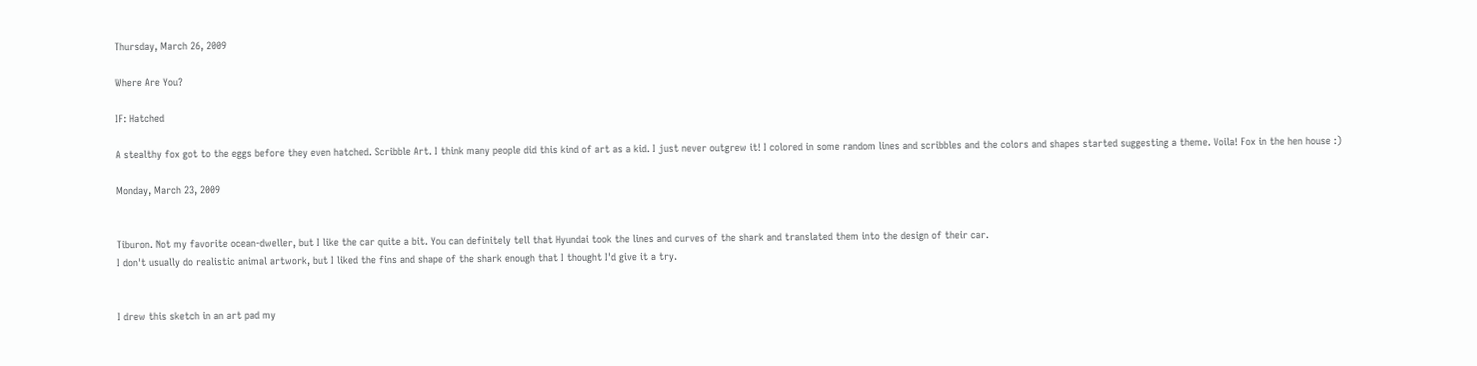Thursday, March 26, 2009

Where Are You?

IF: Hatched

A stealthy fox got to the eggs before they even hatched. Scribble Art. I think many people did this kind of art as a kid. I just never outgrew it! I colored in some random lines and scribbles and the colors and shapes started suggesting a theme. Voila! Fox in the hen house :)

Monday, March 23, 2009


Tiburon. Not my favorite ocean-dweller, but I like the car quite a bit. You can definitely tell that Hyundai took the lines and curves of the shark and translated them into the design of their car.
I don't usually do realistic animal artwork, but I liked the fins and shape of the shark enough that I thought I'd give it a try.


I drew this sketch in an art pad my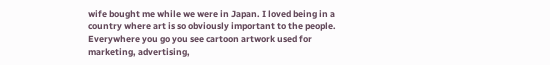wife bought me while we were in Japan. I loved being in a country where art is so obviously important to the people. Everywhere you go you see cartoon artwork used for marketing, advertising,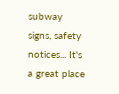subway signs, safety notices... It's a great place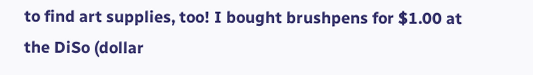to find art supplies, too! I bought brushpens for $1.00 at the DiSo (dollar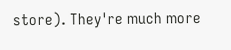store). They're much more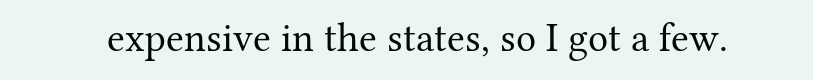expensive in the states, so I got a few.